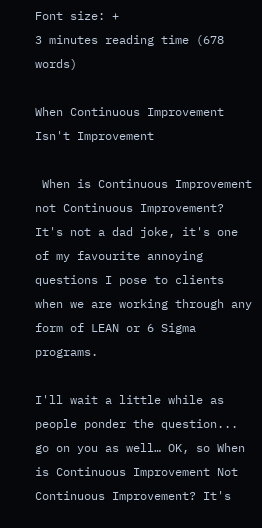Font size: +
3 minutes reading time (678 words)

When Continuous Improvement Isn't Improvement

 When is Continuous Improvement not Continuous Improvement? It's not a dad joke, it's one of my favourite annoying questions I pose to clients when we are working through any form of LEAN or 6 Sigma programs.

I'll wait a little while as people ponder the question... go on you as well… OK, so When is Continuous Improvement Not Continuous Improvement? It's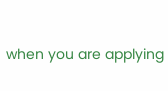when you are applying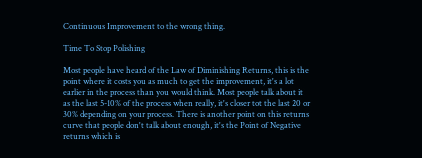Continuous Improvement to the wrong thing.

Time To Stop Polishing

Most people have heard of the Law of Diminishing Returns, this is the point where it costs you as much to get the improvement, it's a lot earlier in the process than you would think. Most people talk about it as the last 5-10% of the process when really, it's closer tot the last 20 or 30% depending on your process. There is another point on this returns curve that people don't talk about enough, it's the Point of Negative returns which is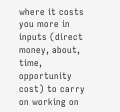where it costs you more in inputs (direct money, about, time, opportunity cost) to carry on working on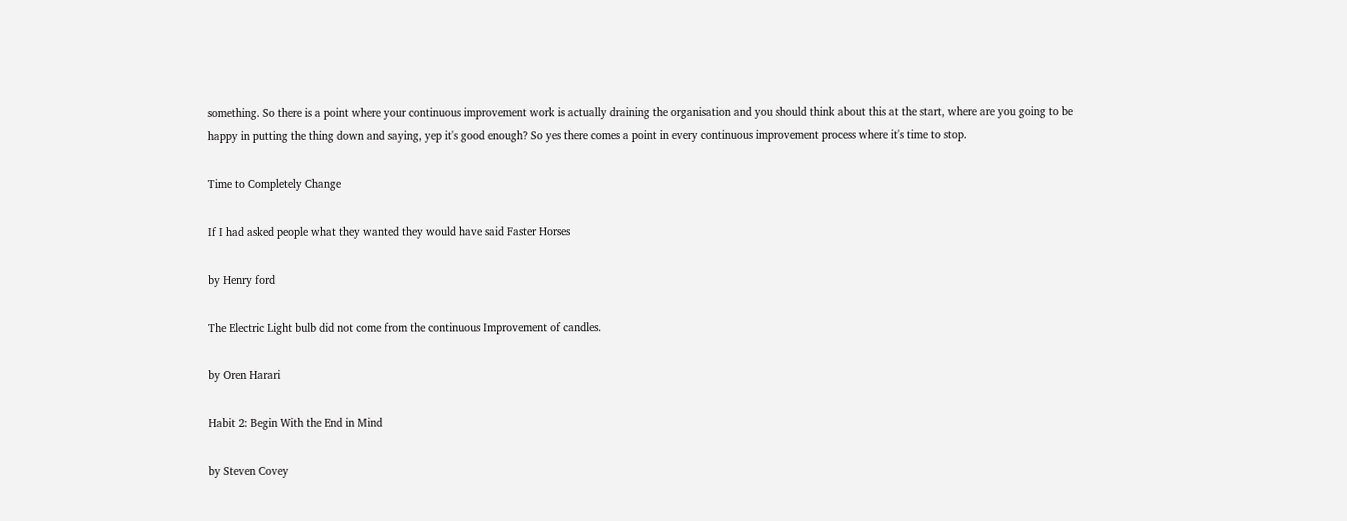something. So there is a point where your continuous improvement work is actually draining the organisation and you should think about this at the start, where are you going to be happy in putting the thing down and saying, yep it's good enough? So yes there comes a point in every continuous improvement process where it's time to stop.

Time to Completely Change

If I had asked people what they wanted they would have said Faster Horses

by Henry ford

The Electric Light bulb did not come from the continuous Improvement of candles.

by Oren Harari

Habit 2: Begin With the End in Mind

by Steven Covey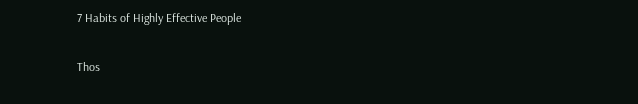7 Habits of Highly Effective People

Thos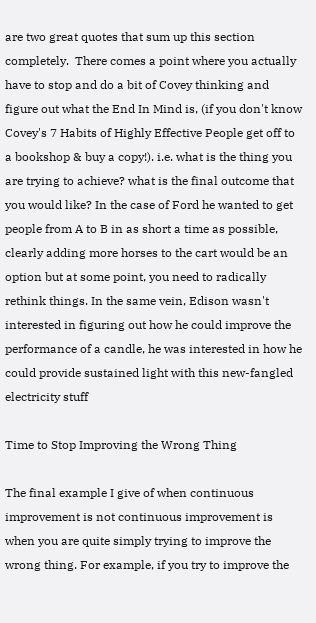are two great quotes that sum up this section completely.  There comes a point where you actually have to stop and do a bit of Covey thinking and figure out what the End In Mind is, (if you don't know Covey's 7 Habits of Highly Effective People get off to a bookshop & buy a copy!). i.e. what is the thing you are trying to achieve? what is the final outcome that you would like? In the case of Ford he wanted to get people from A to B in as short a time as possible, clearly adding more horses to the cart would be an option but at some point, you need to radically rethink things. In the same vein, Edison wasn't interested in figuring out how he could improve the performance of a candle, he was interested in how he could provide sustained light with this new-fangled electricity stuff

Time to Stop Improving the Wrong Thing

The final example I give of when continuous improvement is not continuous improvement is when you are quite simply trying to improve the wrong thing. For example, if you try to improve the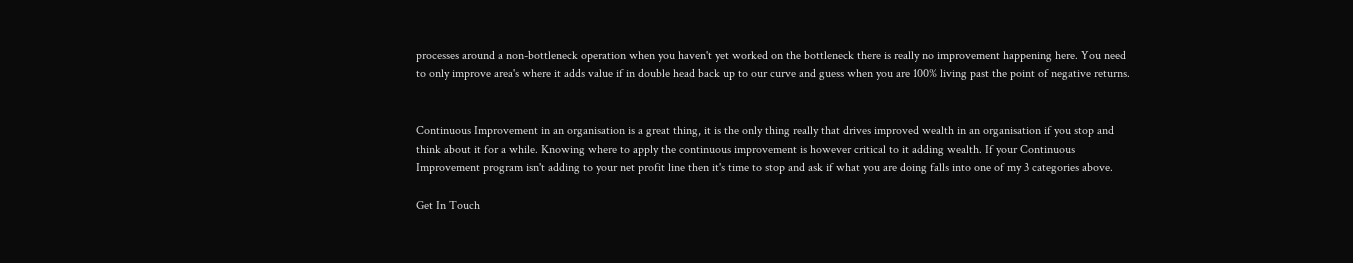processes around a non-bottleneck operation when you haven't yet worked on the bottleneck there is really no improvement happening here. You need to only improve area's where it adds value if in double head back up to our curve and guess when you are 100% living past the point of negative returns.


Continuous Improvement in an organisation is a great thing, it is the only thing really that drives improved wealth in an organisation if you stop and think about it for a while. Knowing where to apply the continuous improvement is however critical to it adding wealth. If your Continuous Improvement program isn't adding to your net profit line then it's time to stop and ask if what you are doing falls into one of my 3 categories above.

Get In Touch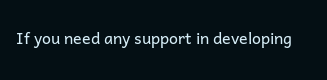If you need any support in developing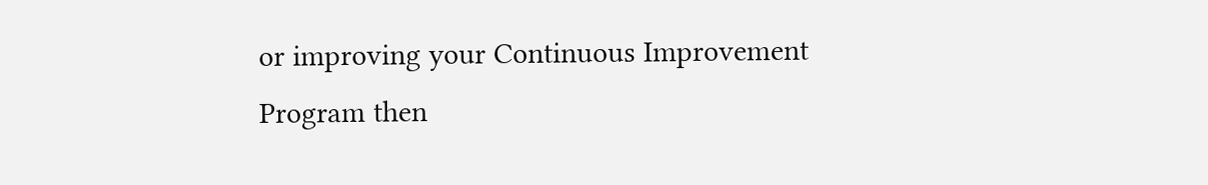or improving your Continuous Improvement Program then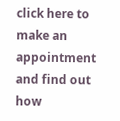click here to make an appointment and find out how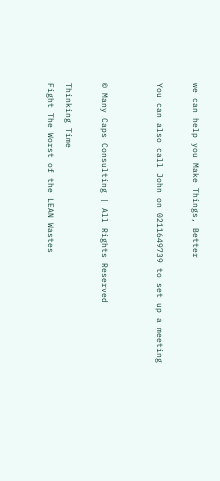we can help you Make Things, Better

You can also call John on 0211649739 to set up a meeting


© Many Caps Consulting | All Rights Reserved

Thinking Time
Fight The Worst of the LEAN Wastes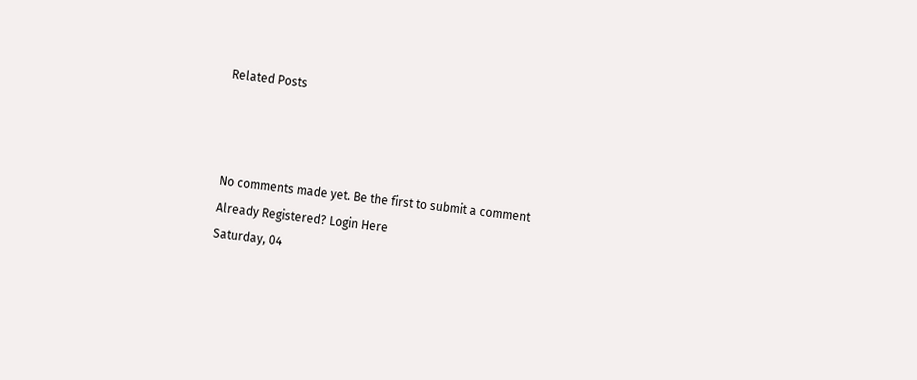Related Posts



No comments made yet. Be the first to submit a comment
Already Registered? Login Here
Saturday, 04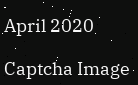April 2020

Captcha Image